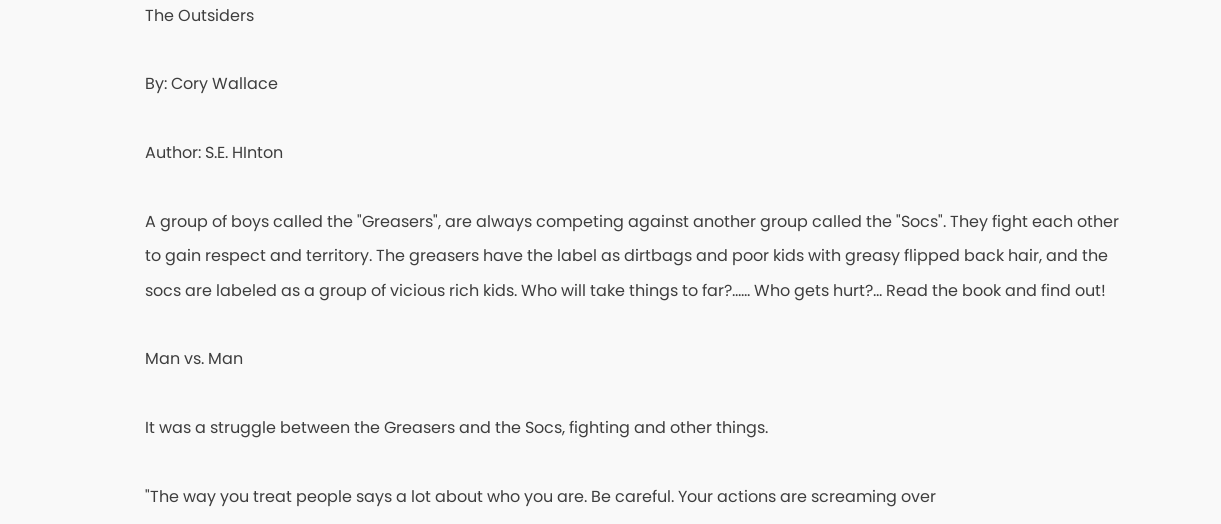The Outsiders

By: Cory Wallace

Author: S.E. HInton

A group of boys called the "Greasers", are always competing against another group called the "Socs". They fight each other to gain respect and territory. The greasers have the label as dirtbags and poor kids with greasy flipped back hair, and the socs are labeled as a group of vicious rich kids. Who will take things to far?...... Who gets hurt?... Read the book and find out!

Man vs. Man

It was a struggle between the Greasers and the Socs, fighting and other things.

"The way you treat people says a lot about who you are. Be careful. Your actions are screaming over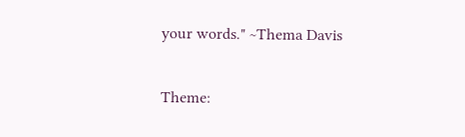your words." ~Thema Davis

Theme: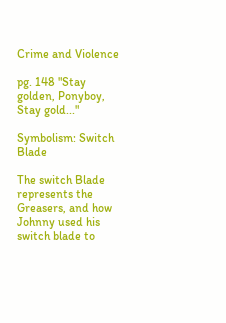Crime and Violence

pg. 148 "Stay golden, Ponyboy, Stay gold..."

Symbolism: Switch Blade

The switch Blade represents the Greasers, and how Johnny used his switch blade to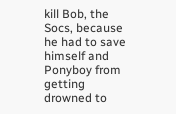kill Bob, the Socs, because he had to save himself and Ponyboy from getting drowned to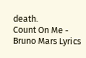death.
Count On Me - Bruno Mars Lyrics